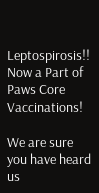Leptospirosis!! Now a Part of Paws Core Vaccinations!

We are sure you have heard us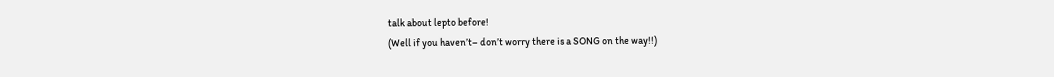talk about lepto before!
(Well if you haven’t– don’t worry there is a SONG on the way!!)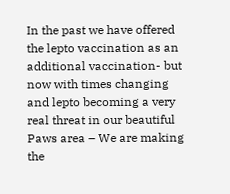In the past we have offered the lepto vaccination as an additional vaccination- but now with times changing and lepto becoming a very real threat in our beautiful Paws area – We are making the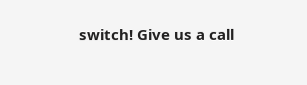switch! Give us a call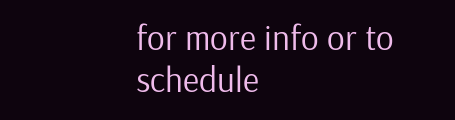for more info or to schedule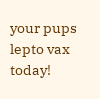your pups lepto vax today!